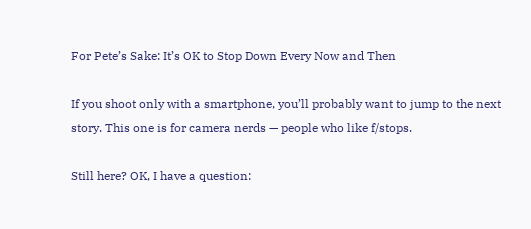For Pete’s Sake: It’s OK to Stop Down Every Now and Then

If you shoot only with a smartphone, you’ll probably want to jump to the next story. This one is for camera nerds — people who like f/stops.

Still here? OK, I have a question: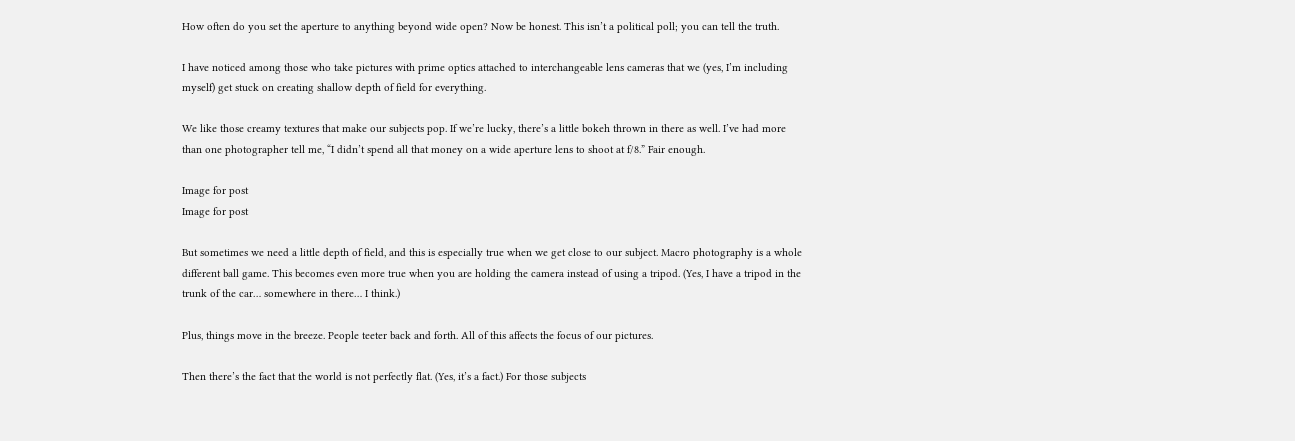How often do you set the aperture to anything beyond wide open? Now be honest. This isn’t a political poll; you can tell the truth.

I have noticed among those who take pictures with prime optics attached to interchangeable lens cameras that we (yes, I’m including myself) get stuck on creating shallow depth of field for everything.

We like those creamy textures that make our subjects pop. If we’re lucky, there’s a little bokeh thrown in there as well. I’ve had more than one photographer tell me, “I didn’t spend all that money on a wide aperture lens to shoot at f/8.” Fair enough.

Image for post
Image for post

But sometimes we need a little depth of field, and this is especially true when we get close to our subject. Macro photography is a whole different ball game. This becomes even more true when you are holding the camera instead of using a tripod. (Yes, I have a tripod in the trunk of the car… somewhere in there… I think.)

Plus, things move in the breeze. People teeter back and forth. All of this affects the focus of our pictures.

Then there’s the fact that the world is not perfectly flat. (Yes, it’s a fact.) For those subjects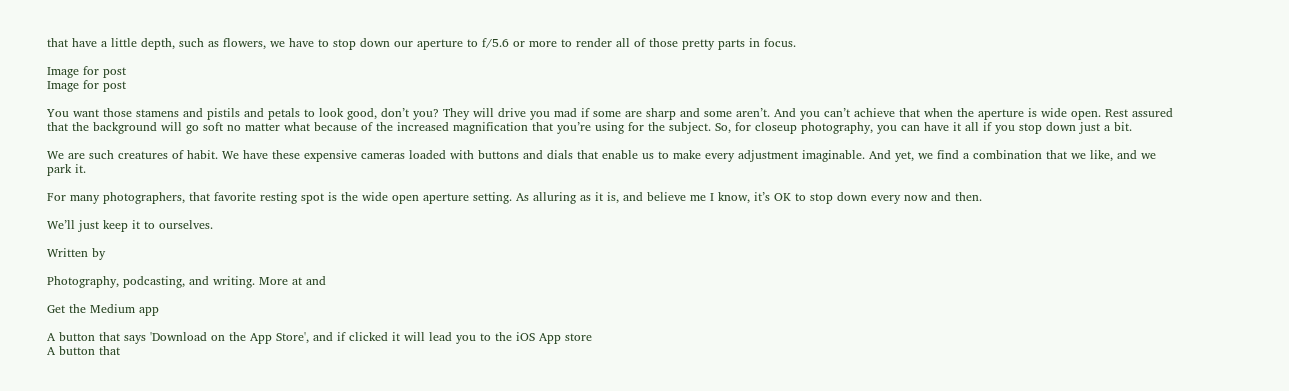that have a little depth, such as flowers, we have to stop down our aperture to f/5.6 or more to render all of those pretty parts in focus.

Image for post
Image for post

You want those stamens and pistils and petals to look good, don’t you? They will drive you mad if some are sharp and some aren’t. And you can’t achieve that when the aperture is wide open. Rest assured that the background will go soft no matter what because of the increased magnification that you’re using for the subject. So, for closeup photography, you can have it all if you stop down just a bit.

We are such creatures of habit. We have these expensive cameras loaded with buttons and dials that enable us to make every adjustment imaginable. And yet, we find a combination that we like, and we park it.

For many photographers, that favorite resting spot is the wide open aperture setting. As alluring as it is, and believe me I know, it’s OK to stop down every now and then.

We’ll just keep it to ourselves.

Written by

Photography, podcasting, and writing. More at and

Get the Medium app

A button that says 'Download on the App Store', and if clicked it will lead you to the iOS App store
A button that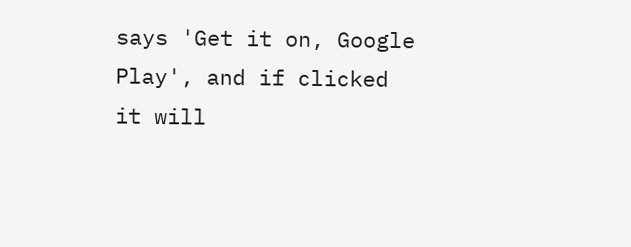says 'Get it on, Google Play', and if clicked it will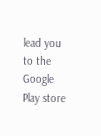lead you to the Google Play store